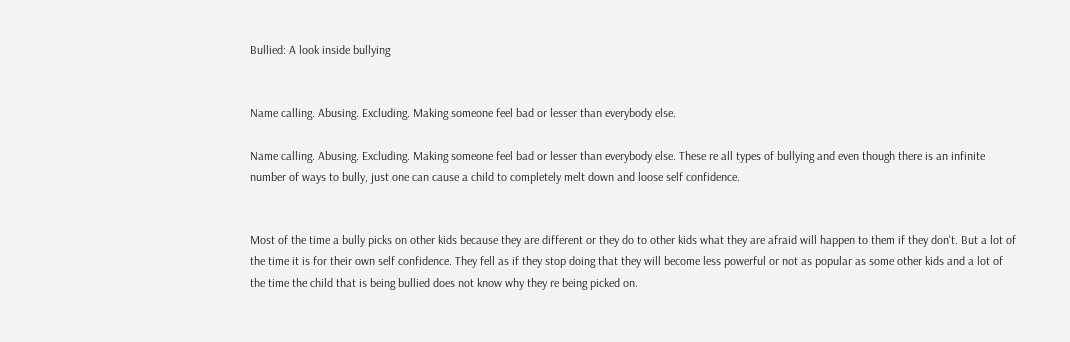Bullied: A look inside bullying


Name calling. Abusing. Excluding. Making someone feel bad or lesser than everybody else.

Name calling. Abusing. Excluding. Making someone feel bad or lesser than everybody else. These re all types of bullying and even though there is an infinite number of ways to bully, just one can cause a child to completely melt down and loose self confidence.


Most of the time a bully picks on other kids because they are different or they do to other kids what they are afraid will happen to them if they don't. But a lot of the time it is for their own self confidence. They fell as if they stop doing that they will become less powerful or not as popular as some other kids and a lot of the time the child that is being bullied does not know why they re being picked on.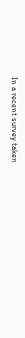In a recent survey taken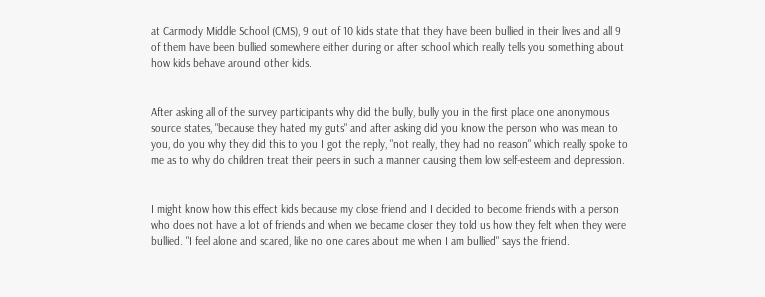at Carmody Middle School (CMS), 9 out of 10 kids state that they have been bullied in their lives and all 9 of them have been bullied somewhere either during or after school which really tells you something about how kids behave around other kids.


After asking all of the survey participants why did the bully, bully you in the first place one anonymous source states, "because they hated my guts" and after asking did you know the person who was mean to you, do you why they did this to you I got the reply, "not really, they had no reason" which really spoke to me as to why do children treat their peers in such a manner causing them low self-esteem and depression.


I might know how this effect kids because my close friend and I decided to become friends with a person who does not have a lot of friends and when we became closer they told us how they felt when they were bullied. "I feel alone and scared, like no one cares about me when I am bullied" says the friend.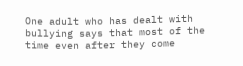One adult who has dealt with bullying says that most of the time even after they come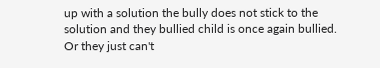up with a solution the bully does not stick to the solution and they bullied child is once again bullied. Or they just can't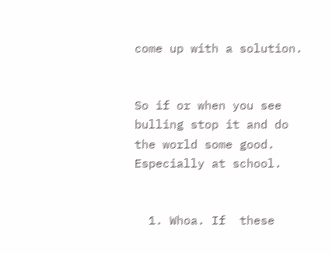come up with a solution.


So if or when you see bulling stop it and do the world some good. Especially at school.


  1. Whoa. If  these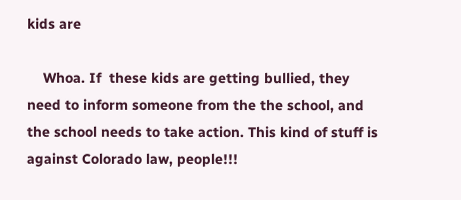kids are

    Whoa. If  these kids are getting bullied, they need to inform someone from the the school, and the school needs to take action. This kind of stuff is against Colorado law, people!!!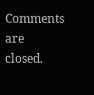Comments are closed.